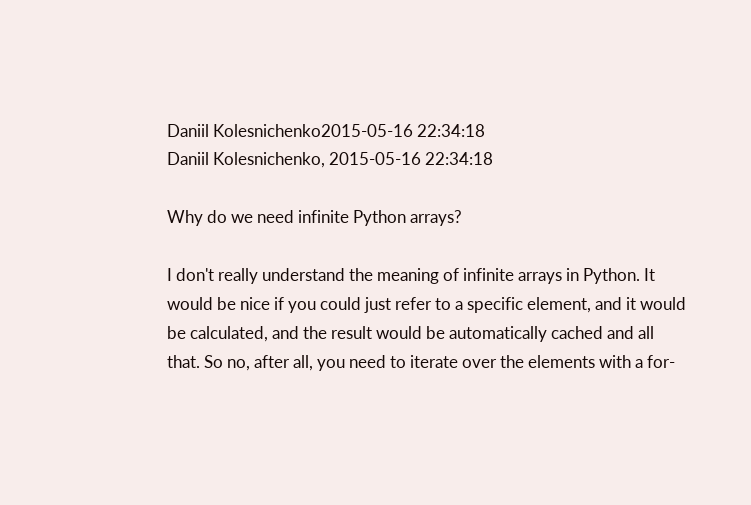Daniil Kolesnichenko2015-05-16 22:34:18
Daniil Kolesnichenko, 2015-05-16 22:34:18

Why do we need infinite Python arrays?

I don't really understand the meaning of infinite arrays in Python. It would be nice if you could just refer to a specific element, and it would be calculated, and the result would be automatically cached and all that. So no, after all, you need to iterate over the elements with a for-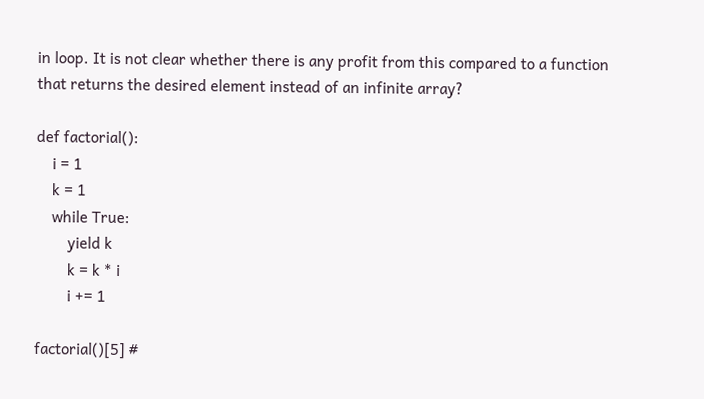in loop. It is not clear whether there is any profit from this compared to a function that returns the desired element instead of an infinite array?

def factorial():
    i = 1
    k = 1
    while True:
        yield k
        k = k * i
        i += 1

factorial()[5] #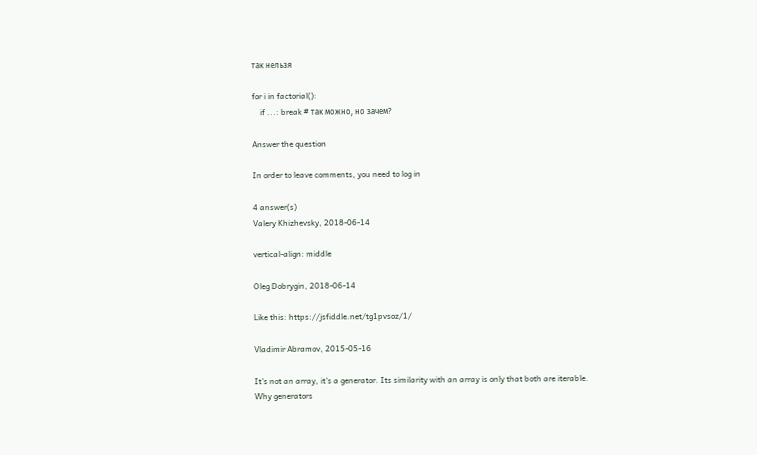так нельзя

for i in factorial():
    if ...: break # так можно, но зачем?

Answer the question

In order to leave comments, you need to log in

4 answer(s)
Valery Khizhevsky, 2018-06-14

vertical-align: middle

Oleg Dobrygin, 2018-06-14

Like this: https://jsfiddle.net/tg1pvsoz/1/

Vladimir Abramov, 2015-05-16

It's not an array, it's a generator. Its similarity with an array is only that both are iterable.
Why generators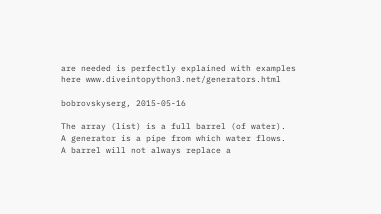are needed is perfectly explained with examples here www.diveintopython3.net/generators.html

bobrovskyserg, 2015-05-16

The array (list) is a full barrel (of water).
A generator is a pipe from which water flows.
A barrel will not always replace a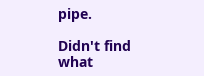pipe.

Didn't find what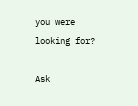you were looking for?

Ask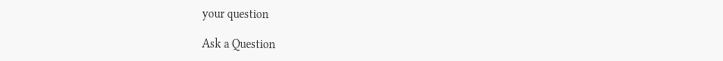your question

Ask a Question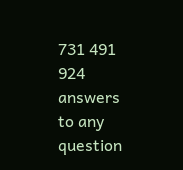731 491 924 answers to any question